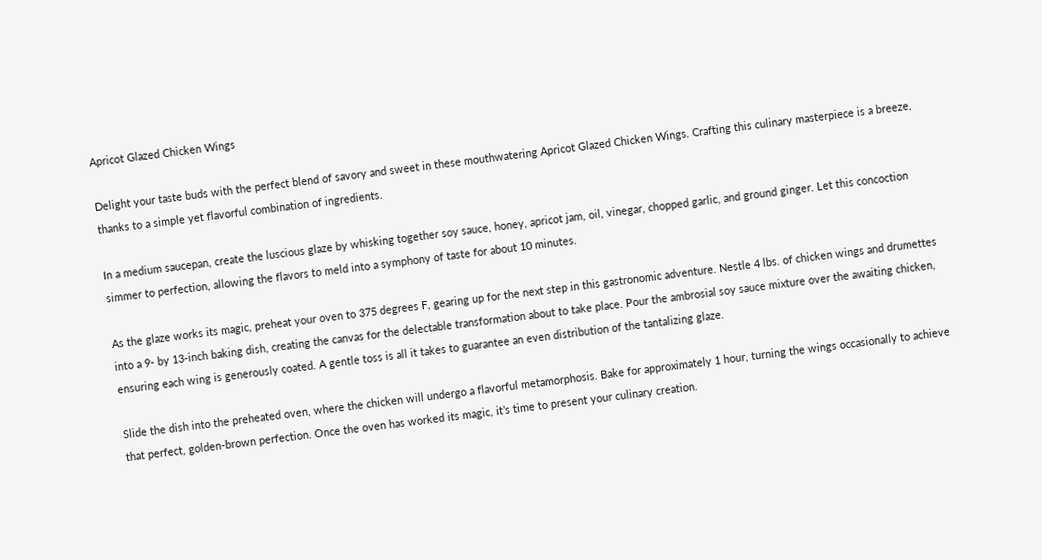Apricot Glazed Chicken Wings

Delight your taste buds with the perfect blend of savory and sweet in these mouthwatering Apricot Glazed Chicken Wings. Crafting this culinary masterpiece is a breeze, thanks to a simple yet flavorful combination of ingredients.

In a medium saucepan, create the luscious glaze by whisking together soy sauce, honey, apricot jam, oil, vinegar, chopped garlic, and ground ginger. Let this concoction simmer to perfection, allowing the flavors to meld into a symphony of taste for about 10 minutes.

As the glaze works its magic, preheat your oven to 375 degrees F, gearing up for the next step in this gastronomic adventure. Nestle 4 lbs. of chicken wings and drumettes into a 9- by 13-inch baking dish, creating the canvas for the delectable transformation about to take place. Pour the ambrosial soy sauce mixture over the awaiting chicken, ensuring each wing is generously coated. A gentle toss is all it takes to guarantee an even distribution of the tantalizing glaze.

Slide the dish into the preheated oven, where the chicken will undergo a flavorful metamorphosis. Bake for approximately 1 hour, turning the wings occasionally to achieve that perfect, golden-brown perfection. Once the oven has worked its magic, it’s time to present your culinary creation.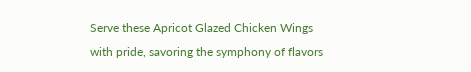Serve these Apricot Glazed Chicken Wings with pride, savoring the symphony of flavors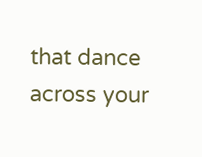that dance across your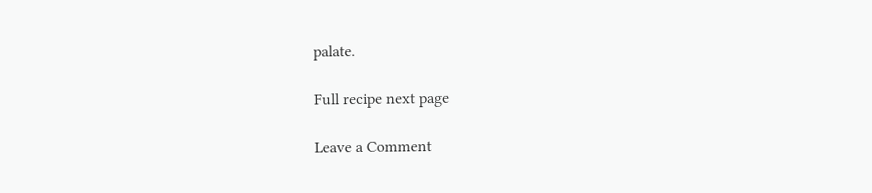palate.

Full recipe next page

Leave a Comment